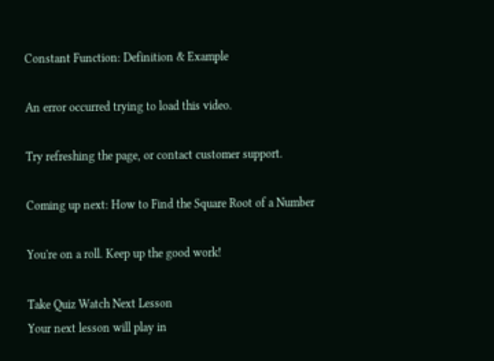Constant Function: Definition & Example

An error occurred trying to load this video.

Try refreshing the page, or contact customer support.

Coming up next: How to Find the Square Root of a Number

You're on a roll. Keep up the good work!

Take Quiz Watch Next Lesson
Your next lesson will play in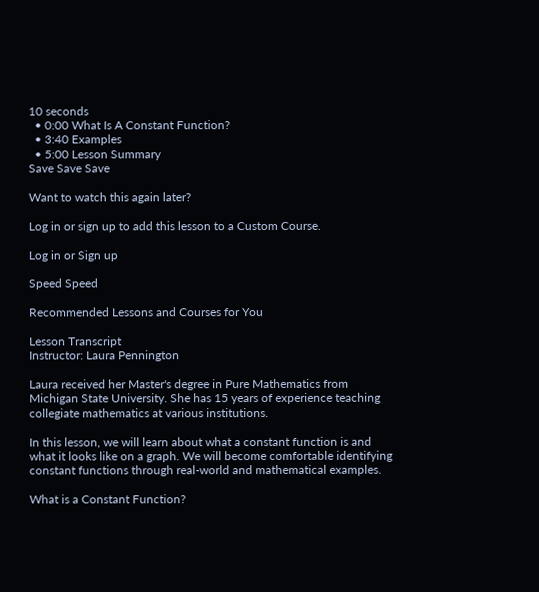10 seconds
  • 0:00 What Is A Constant Function?
  • 3:40 Examples
  • 5:00 Lesson Summary
Save Save Save

Want to watch this again later?

Log in or sign up to add this lesson to a Custom Course.

Log in or Sign up

Speed Speed

Recommended Lessons and Courses for You

Lesson Transcript
Instructor: Laura Pennington

Laura received her Master's degree in Pure Mathematics from Michigan State University. She has 15 years of experience teaching collegiate mathematics at various institutions.

In this lesson, we will learn about what a constant function is and what it looks like on a graph. We will become comfortable identifying constant functions through real-world and mathematical examples.

What is a Constant Function?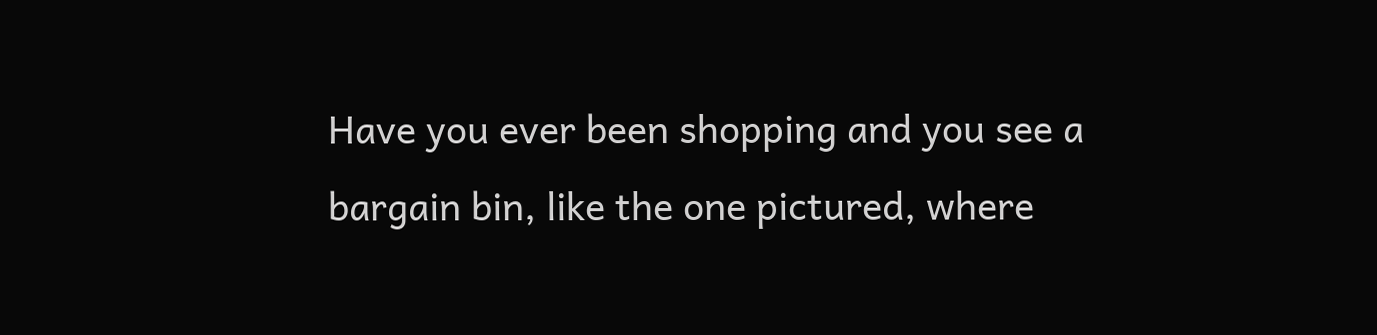Have you ever been shopping and you see a bargain bin, like the one pictured, where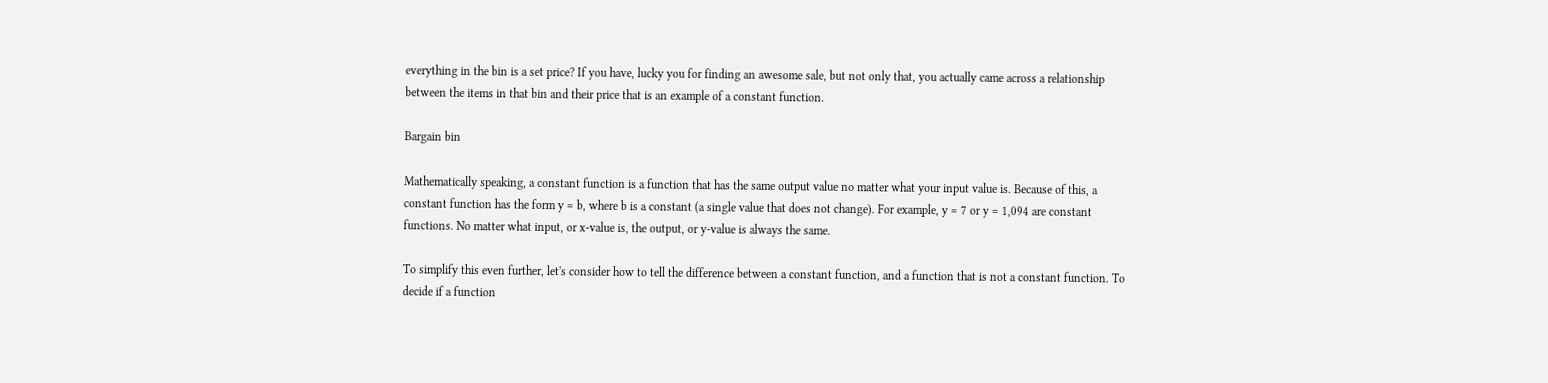everything in the bin is a set price? If you have, lucky you for finding an awesome sale, but not only that, you actually came across a relationship between the items in that bin and their price that is an example of a constant function.

Bargain bin

Mathematically speaking, a constant function is a function that has the same output value no matter what your input value is. Because of this, a constant function has the form y = b, where b is a constant (a single value that does not change). For example, y = 7 or y = 1,094 are constant functions. No matter what input, or x-value is, the output, or y-value is always the same.

To simplify this even further, let's consider how to tell the difference between a constant function, and a function that is not a constant function. To decide if a function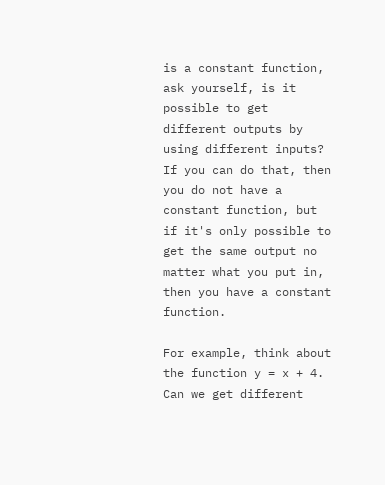is a constant function, ask yourself, is it possible to get different outputs by using different inputs? If you can do that, then you do not have a constant function, but if it's only possible to get the same output no matter what you put in, then you have a constant function.

For example, think about the function y = x + 4. Can we get different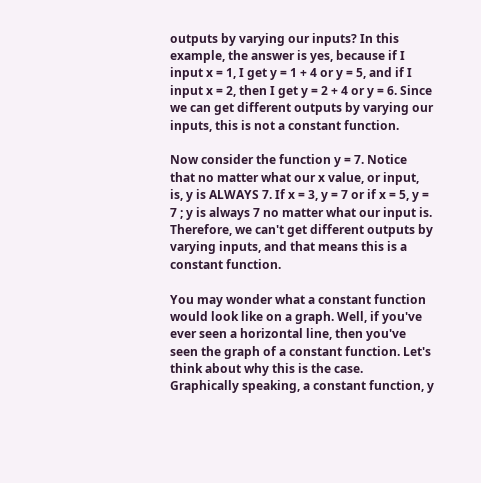outputs by varying our inputs? In this example, the answer is yes, because if I input x = 1, I get y = 1 + 4 or y = 5, and if I input x = 2, then I get y = 2 + 4 or y = 6. Since we can get different outputs by varying our inputs, this is not a constant function.

Now consider the function y = 7. Notice that no matter what our x value, or input, is, y is ALWAYS 7. If x = 3, y = 7 or if x = 5, y = 7 ; y is always 7 no matter what our input is. Therefore, we can't get different outputs by varying inputs, and that means this is a constant function.

You may wonder what a constant function would look like on a graph. Well, if you've ever seen a horizontal line, then you've seen the graph of a constant function. Let's think about why this is the case. Graphically speaking, a constant function, y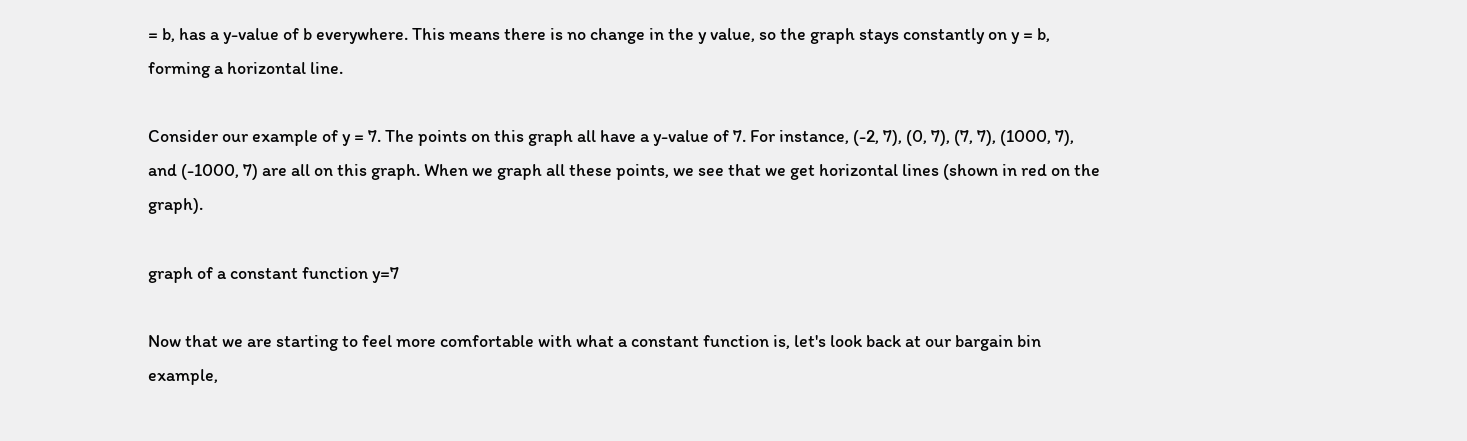= b, has a y-value of b everywhere. This means there is no change in the y value, so the graph stays constantly on y = b, forming a horizontal line.

Consider our example of y = 7. The points on this graph all have a y-value of 7. For instance, (-2, 7), (0, 7), (7, 7), (1000, 7), and (-1000, 7) are all on this graph. When we graph all these points, we see that we get horizontal lines (shown in red on the graph).

graph of a constant function y=7

Now that we are starting to feel more comfortable with what a constant function is, let's look back at our bargain bin example,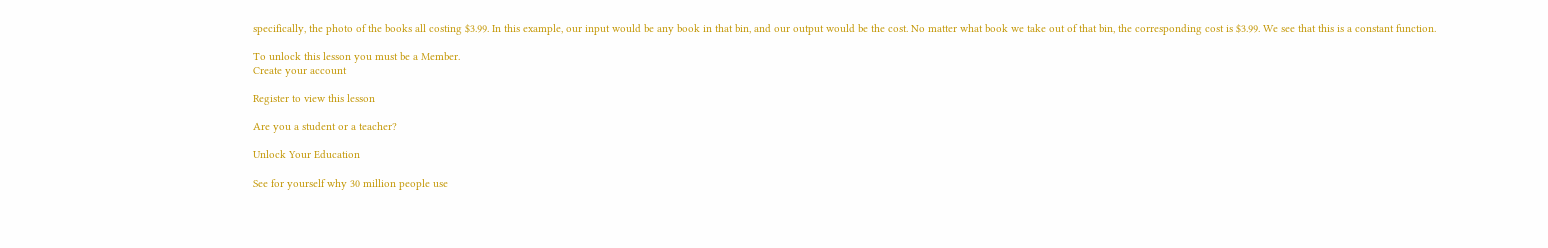specifically, the photo of the books all costing $3.99. In this example, our input would be any book in that bin, and our output would be the cost. No matter what book we take out of that bin, the corresponding cost is $3.99. We see that this is a constant function.

To unlock this lesson you must be a Member.
Create your account

Register to view this lesson

Are you a student or a teacher?

Unlock Your Education

See for yourself why 30 million people use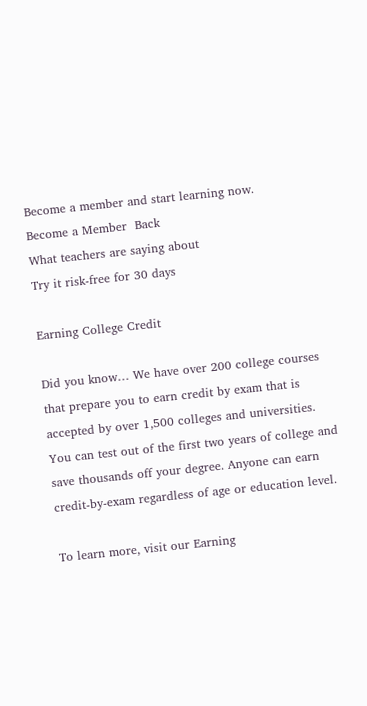Become a member and start learning now.
Become a Member  Back
What teachers are saying about
Try it risk-free for 30 days

Earning College Credit

Did you know… We have over 200 college courses that prepare you to earn credit by exam that is accepted by over 1,500 colleges and universities. You can test out of the first two years of college and save thousands off your degree. Anyone can earn credit-by-exam regardless of age or education level.

To learn more, visit our Earning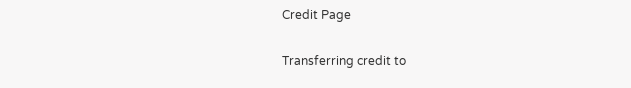Credit Page

Transferring credit to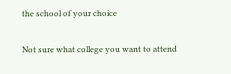the school of your choice

Not sure what college you want to attend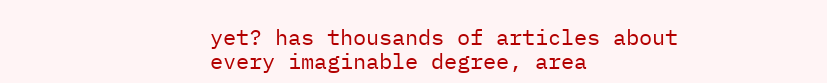yet? has thousands of articles about every imaginable degree, area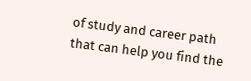of study and career path that can help you find the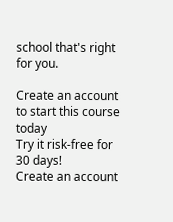school that's right for you.

Create an account to start this course today
Try it risk-free for 30 days!
Create an account